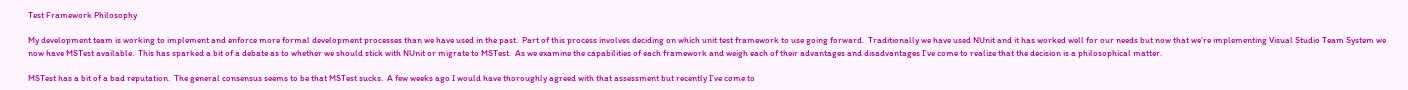Test Framework Philosophy

My development team is working to implement and enforce more formal development processes than we have used in the past.  Part of this process involves deciding on which unit test framework to use going forward.  Traditionally we have used NUnit and it has worked well for our needs but now that we’re implementing Visual Studio Team System we now have MSTest available.  This has sparked a bit of a debate as to whether we should stick with NUnit or migrate to MSTest.  As we examine the capabilities of each framework and weigh each of their advantages and disadvantages I’ve come to realize that the decision is a philosophical matter.

MSTest has a bit of a bad reputation.  The general consensus seems to be that MSTest sucks.  A few weeks ago I would have thoroughly agreed with that assessment but recently I’ve come to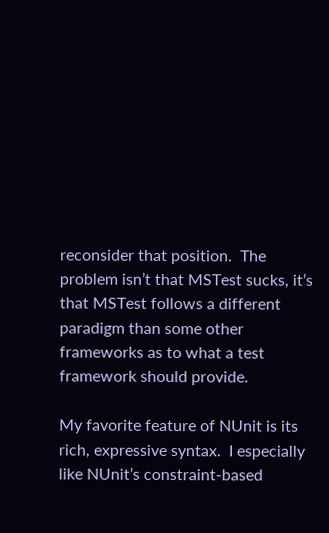reconsider that position.  The problem isn’t that MSTest sucks, it’s that MSTest follows a different paradigm than some other frameworks as to what a test framework should provide.

My favorite feature of NUnit is its rich, expressive syntax.  I especially like NUnit’s constraint-based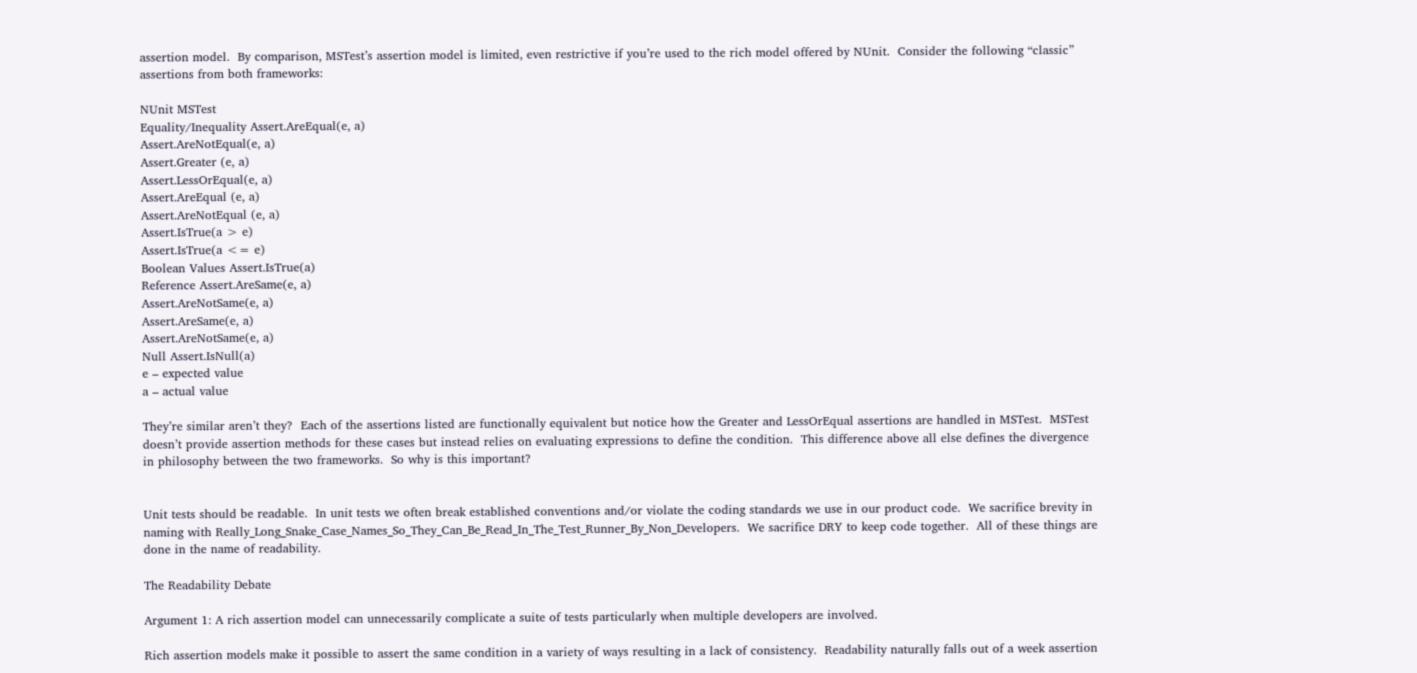assertion model.  By comparison, MSTest’s assertion model is limited, even restrictive if you’re used to the rich model offered by NUnit.  Consider the following “classic” assertions from both frameworks:

NUnit MSTest
Equality/Inequality Assert.AreEqual(e, a)
Assert.AreNotEqual(e, a)
Assert.Greater (e, a)
Assert.LessOrEqual(e, a)
Assert.AreEqual (e, a)
Assert.AreNotEqual (e, a)
Assert.IsTrue(a > e)
Assert.IsTrue(a <= e)
Boolean Values Assert.IsTrue(a)
Reference Assert.AreSame(e, a)
Assert.AreNotSame(e, a)
Assert.AreSame(e, a)
Assert.AreNotSame(e, a)
Null Assert.IsNull(a)
e – expected value
a – actual value

They’re similar aren’t they?  Each of the assertions listed are functionally equivalent but notice how the Greater and LessOrEqual assertions are handled in MSTest.  MSTest doesn’t provide assertion methods for these cases but instead relies on evaluating expressions to define the condition.  This difference above all else defines the divergence in philosophy between the two frameworks.  So why is this important?


Unit tests should be readable.  In unit tests we often break established conventions and/or violate the coding standards we use in our product code.  We sacrifice brevity in naming with Really_Long_Snake_Case_Names_So_They_Can_Be_Read_In_The_Test_Runner_By_Non_Developers.  We sacrifice DRY to keep code together.  All of these things are done in the name of readability.

The Readability Debate

Argument 1: A rich assertion model can unnecessarily complicate a suite of tests particularly when multiple developers are involved.

Rich assertion models make it possible to assert the same condition in a variety of ways resulting in a lack of consistency.  Readability naturally falls out of a week assertion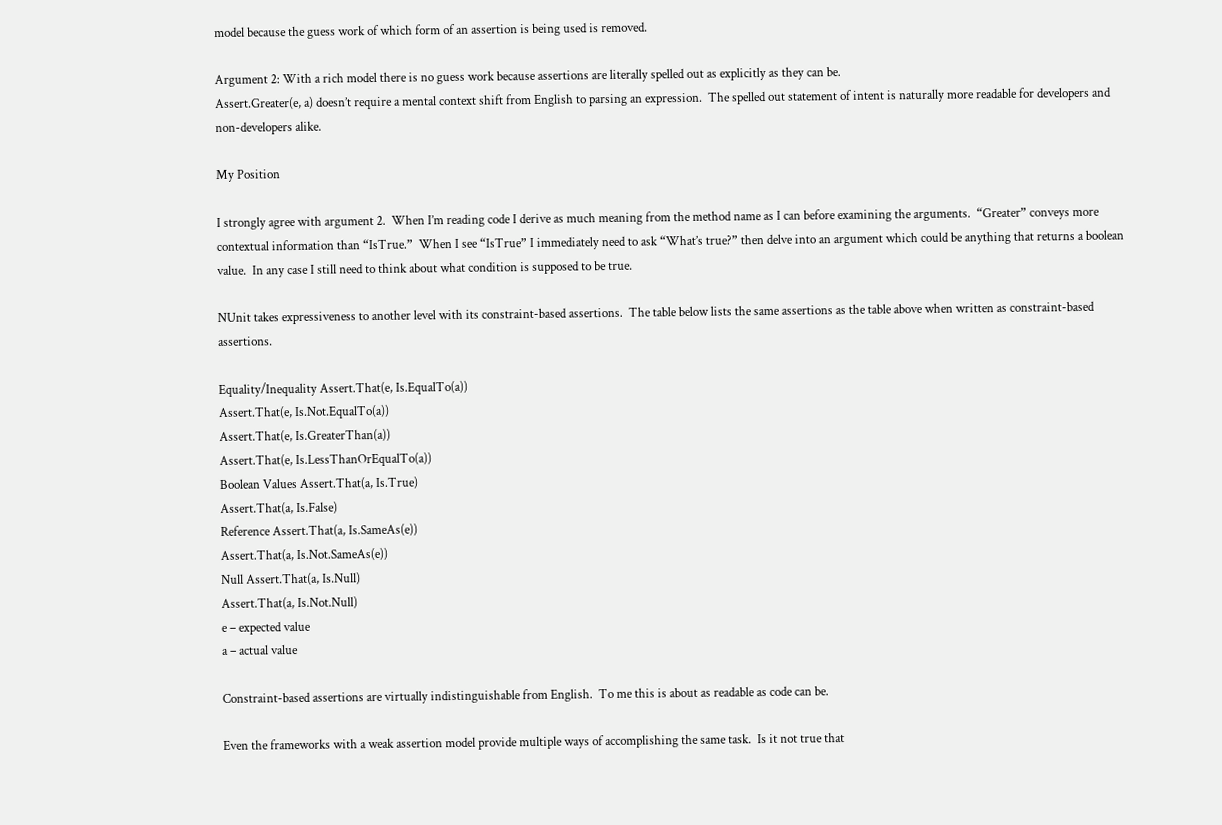model because the guess work of which form of an assertion is being used is removed.

Argument 2: With a rich model there is no guess work because assertions are literally spelled out as explicitly as they can be.
Assert.Greater(e, a) doesn’t require a mental context shift from English to parsing an expression.  The spelled out statement of intent is naturally more readable for developers and non-developers alike.

My Position

I strongly agree with argument 2.  When I’m reading code I derive as much meaning from the method name as I can before examining the arguments.  “Greater” conveys more contextual information than “IsTrue.”  When I see “IsTrue” I immediately need to ask “What’s true?” then delve into an argument which could be anything that returns a boolean value.  In any case I still need to think about what condition is supposed to be true.

NUnit takes expressiveness to another level with its constraint-based assertions.  The table below lists the same assertions as the table above when written as constraint-based assertions.

Equality/Inequality Assert.That(e, Is.EqualTo(a))
Assert.That(e, Is.Not.EqualTo(a))
Assert.That(e, Is.GreaterThan(a))
Assert.That(e, Is.LessThanOrEqualTo(a))
Boolean Values Assert.That(a, Is.True)
Assert.That(a, Is.False)
Reference Assert.That(a, Is.SameAs(e))
Assert.That(a, Is.Not.SameAs(e))
Null Assert.That(a, Is.Null)
Assert.That(a, Is.Not.Null)
e – expected value
a – actual value

Constraint-based assertions are virtually indistinguishable from English.  To me this is about as readable as code can be.

Even the frameworks with a weak assertion model provide multiple ways of accomplishing the same task.  Is it not true that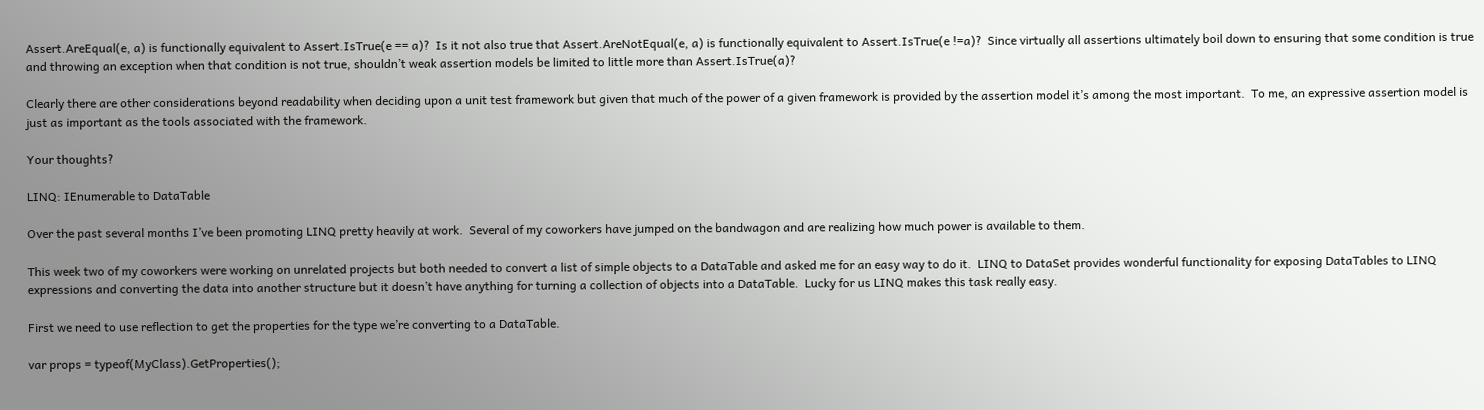Assert.AreEqual(e, a) is functionally equivalent to Assert.IsTrue(e == a)?  Is it not also true that Assert.AreNotEqual(e, a) is functionally equivalent to Assert.IsTrue(e !=a)?  Since virtually all assertions ultimately boil down to ensuring that some condition is true and throwing an exception when that condition is not true, shouldn’t weak assertion models be limited to little more than Assert.IsTrue(a)?

Clearly there are other considerations beyond readability when deciding upon a unit test framework but given that much of the power of a given framework is provided by the assertion model it’s among the most important.  To me, an expressive assertion model is just as important as the tools associated with the framework.

Your thoughts?

LINQ: IEnumerable to DataTable

Over the past several months I’ve been promoting LINQ pretty heavily at work.  Several of my coworkers have jumped on the bandwagon and are realizing how much power is available to them.

This week two of my coworkers were working on unrelated projects but both needed to convert a list of simple objects to a DataTable and asked me for an easy way to do it.  LINQ to DataSet provides wonderful functionality for exposing DataTables to LINQ expressions and converting the data into another structure but it doesn’t have anything for turning a collection of objects into a DataTable.  Lucky for us LINQ makes this task really easy.

First we need to use reflection to get the properties for the type we’re converting to a DataTable.

var props = typeof(MyClass).GetProperties();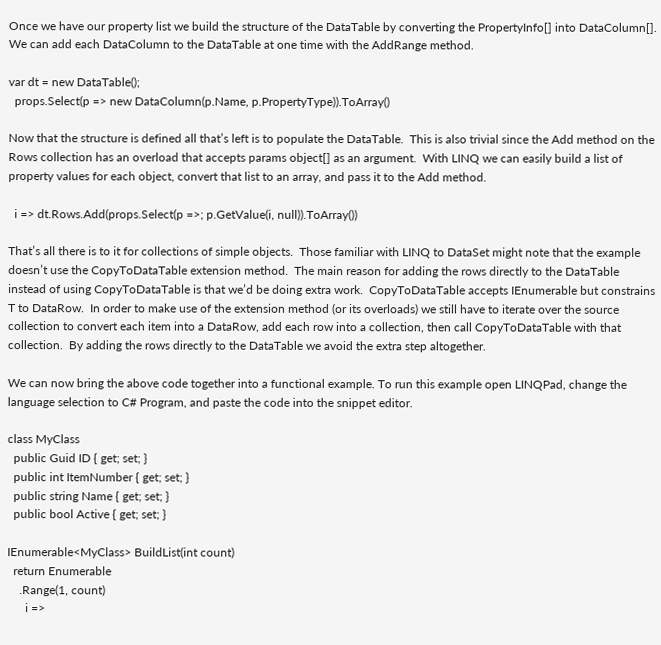Once we have our property list we build the structure of the DataTable by converting the PropertyInfo[] into DataColumn[].  We can add each DataColumn to the DataTable at one time with the AddRange method.

var dt = new DataTable();
  props.Select(p => new DataColumn(p.Name, p.PropertyType)).ToArray()

Now that the structure is defined all that’s left is to populate the DataTable.  This is also trivial since the Add method on the Rows collection has an overload that accepts params object[] as an argument.  With LINQ we can easily build a list of property values for each object, convert that list to an array, and pass it to the Add method.

  i => dt.Rows.Add(props.Select(p =>; p.GetValue(i, null)).ToArray())

That’s all there is to it for collections of simple objects.  Those familiar with LINQ to DataSet might note that the example doesn’t use the CopyToDataTable extension method.  The main reason for adding the rows directly to the DataTable instead of using CopyToDataTable is that we’d be doing extra work.  CopyToDataTable accepts IEnumerable but constrains T to DataRow.  In order to make use of the extension method (or its overloads) we still have to iterate over the source collection to convert each item into a DataRow, add each row into a collection, then call CopyToDataTable with that collection.  By adding the rows directly to the DataTable we avoid the extra step altogether.

We can now bring the above code together into a functional example. To run this example open LINQPad, change the language selection to C# Program, and paste the code into the snippet editor.

class MyClass
  public Guid ID { get; set; }
  public int ItemNumber { get; set; }
  public string Name { get; set; }
  public bool Active { get; set; }

IEnumerable<MyClass> BuildList(int count)
  return Enumerable
    .Range(1, count)
      i =>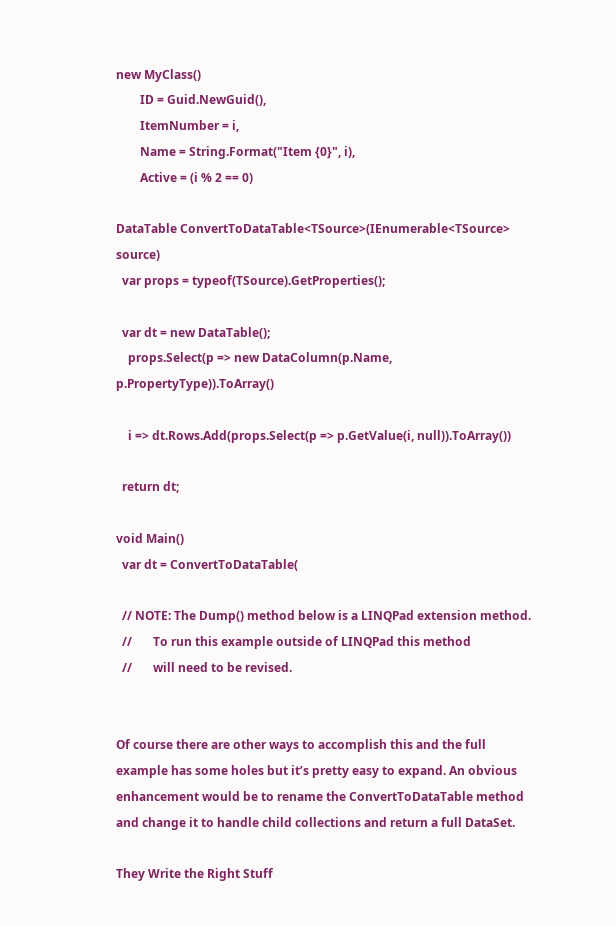new MyClass()
        ID = Guid.NewGuid(),
        ItemNumber = i,
        Name = String.Format("Item {0}", i),
        Active = (i % 2 == 0)

DataTable ConvertToDataTable<TSource>(IEnumerable<TSource> source)
  var props = typeof(TSource).GetProperties();

  var dt = new DataTable();
    props.Select(p => new DataColumn(p.Name, p.PropertyType)).ToArray()

    i => dt.Rows.Add(props.Select(p => p.GetValue(i, null)).ToArray())

  return dt;

void Main()
  var dt = ConvertToDataTable(

  // NOTE: The Dump() method below is a LINQPad extension method.
  //       To run this example outside of LINQPad this method
  //       will need to be revised.


Of course there are other ways to accomplish this and the full example has some holes but it’s pretty easy to expand. An obvious enhancement would be to rename the ConvertToDataTable method and change it to handle child collections and return a full DataSet.

They Write the Right Stuff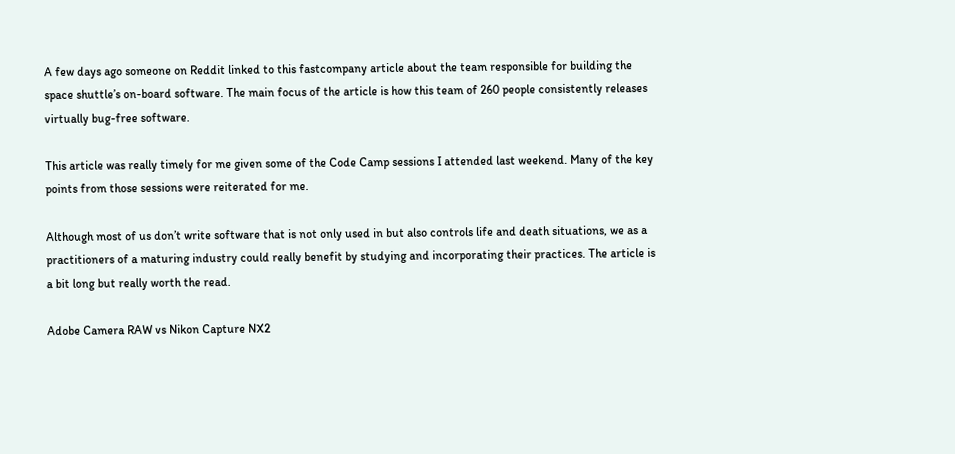A few days ago someone on Reddit linked to this fastcompany article about the team responsible for building the space shuttle’s on-board software. The main focus of the article is how this team of 260 people consistently releases virtually bug-free software.

This article was really timely for me given some of the Code Camp sessions I attended last weekend. Many of the key points from those sessions were reiterated for me.

Although most of us don’t write software that is not only used in but also controls life and death situations, we as a practitioners of a maturing industry could really benefit by studying and incorporating their practices. The article is a bit long but really worth the read.

Adobe Camera RAW vs Nikon Capture NX2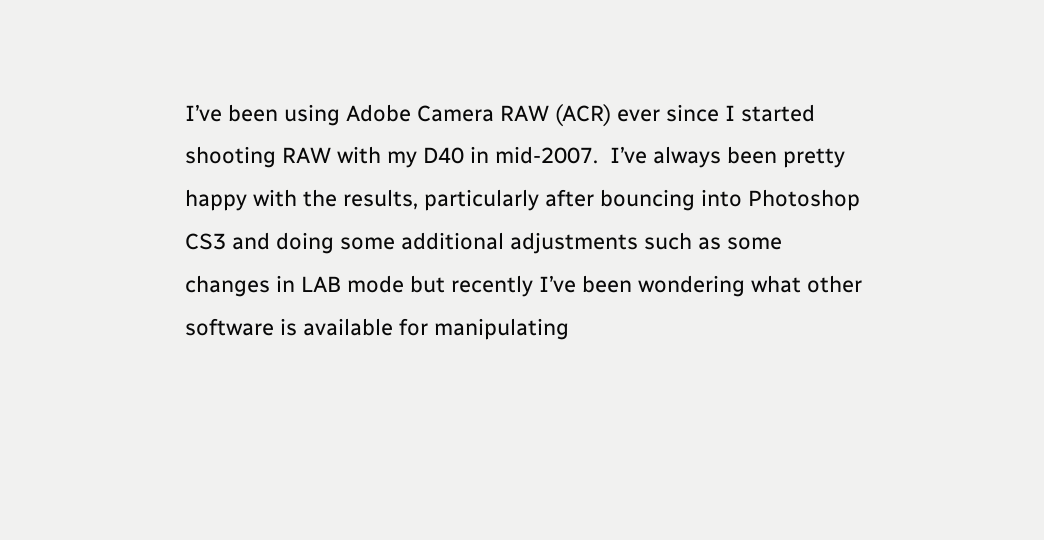I’ve been using Adobe Camera RAW (ACR) ever since I started shooting RAW with my D40 in mid-2007.  I’ve always been pretty happy with the results, particularly after bouncing into Photoshop CS3 and doing some additional adjustments such as some changes in LAB mode but recently I’ve been wondering what other software is available for manipulating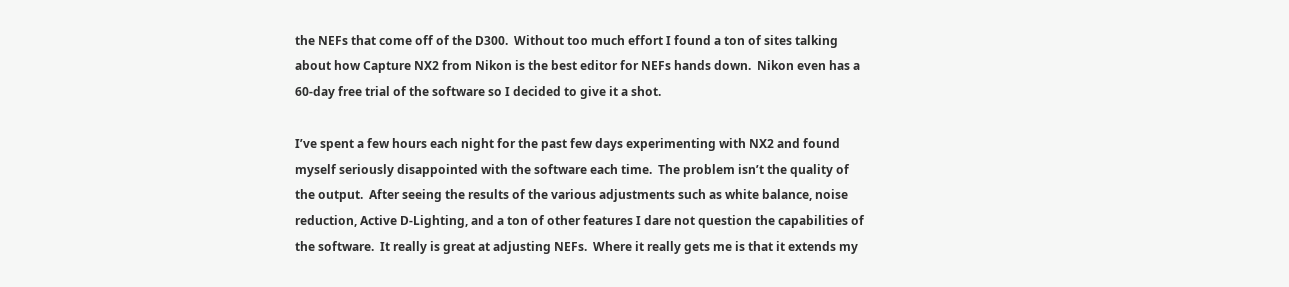the NEFs that come off of the D300.  Without too much effort I found a ton of sites talking about how Capture NX2 from Nikon is the best editor for NEFs hands down.  Nikon even has a 60-day free trial of the software so I decided to give it a shot.

I’ve spent a few hours each night for the past few days experimenting with NX2 and found myself seriously disappointed with the software each time.  The problem isn’t the quality of the output.  After seeing the results of the various adjustments such as white balance, noise reduction, Active D-Lighting, and a ton of other features I dare not question the capabilities of the software.  It really is great at adjusting NEFs.  Where it really gets me is that it extends my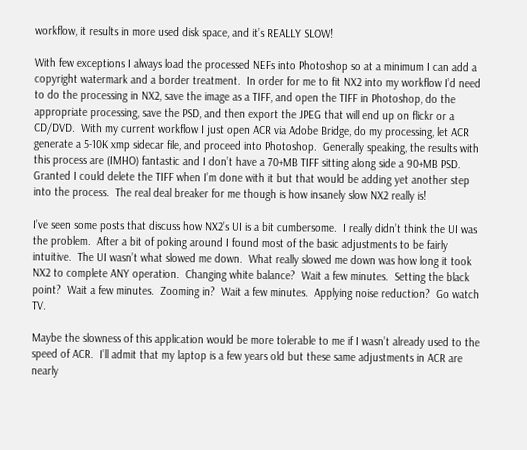workflow, it results in more used disk space, and it’s REALLY SLOW!

With few exceptions I always load the processed NEFs into Photoshop so at a minimum I can add a copyright watermark and a border treatment.  In order for me to fit NX2 into my workflow I’d need to do the processing in NX2, save the image as a TIFF, and open the TIFF in Photoshop, do the appropriate processing, save the PSD, and then export the JPEG that will end up on flickr or a CD/DVD.  With my current workflow I just open ACR via Adobe Bridge, do my processing, let ACR generate a 5-10K xmp sidecar file, and proceed into Photoshop.  Generally speaking, the results with this process are (IMHO) fantastic and I don’t have a 70+MB TIFF sitting along side a 90+MB PSD.  Granted I could delete the TIFF when I’m done with it but that would be adding yet another step into the process.  The real deal breaker for me though is how insanely slow NX2 really is!

I’ve seen some posts that discuss how NX2’s UI is a bit cumbersome.  I really didn’t think the UI was the problem.  After a bit of poking around I found most of the basic adjustments to be fairly intuitive.  The UI wasn’t what slowed me down.  What really slowed me down was how long it took NX2 to complete ANY operation.  Changing white balance?  Wait a few minutes.  Setting the black point?  Wait a few minutes.  Zooming in?  Wait a few minutes.  Applying noise reduction?  Go watch TV.

Maybe the slowness of this application would be more tolerable to me if I wasn’t already used to the speed of ACR.  I’ll admit that my laptop is a few years old but these same adjustments in ACR are nearly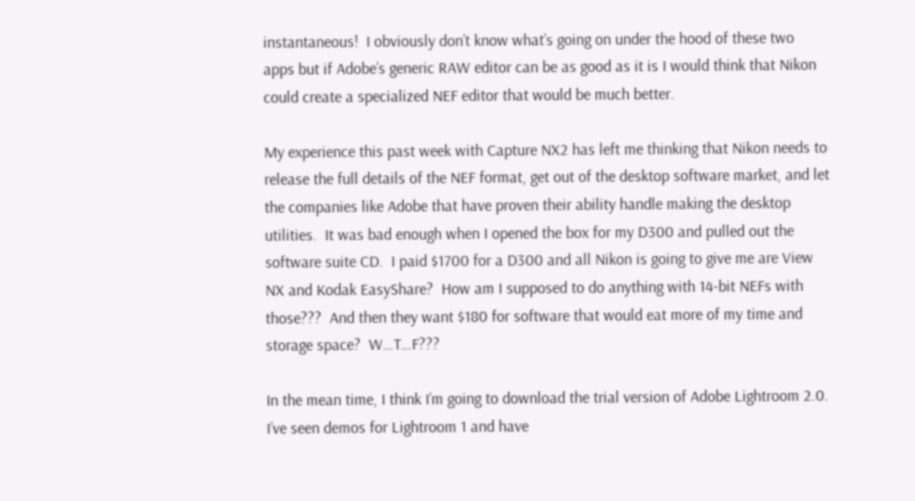instantaneous!  I obviously don’t know what’s going on under the hood of these two apps but if Adobe’s generic RAW editor can be as good as it is I would think that Nikon could create a specialized NEF editor that would be much better.

My experience this past week with Capture NX2 has left me thinking that Nikon needs to release the full details of the NEF format, get out of the desktop software market, and let the companies like Adobe that have proven their ability handle making the desktop utilities.  It was bad enough when I opened the box for my D300 and pulled out the software suite CD.  I paid $1700 for a D300 and all Nikon is going to give me are View NX and Kodak EasyShare?  How am I supposed to do anything with 14-bit NEFs with those???  And then they want $180 for software that would eat more of my time and storage space?  W…T…F???

In the mean time, I think I’m going to download the trial version of Adobe Lightroom 2.0.  I’ve seen demos for Lightroom 1 and have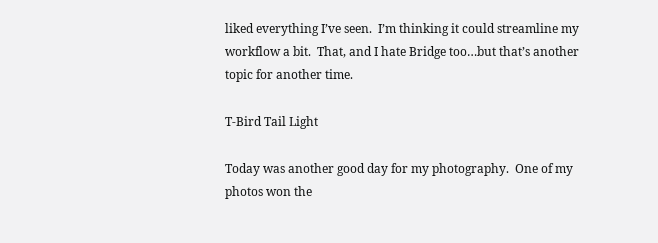liked everything I’ve seen.  I’m thinking it could streamline my workflow a bit.  That, and I hate Bridge too…but that’s another topic for another time.

T-Bird Tail Light

Today was another good day for my photography.  One of my photos won the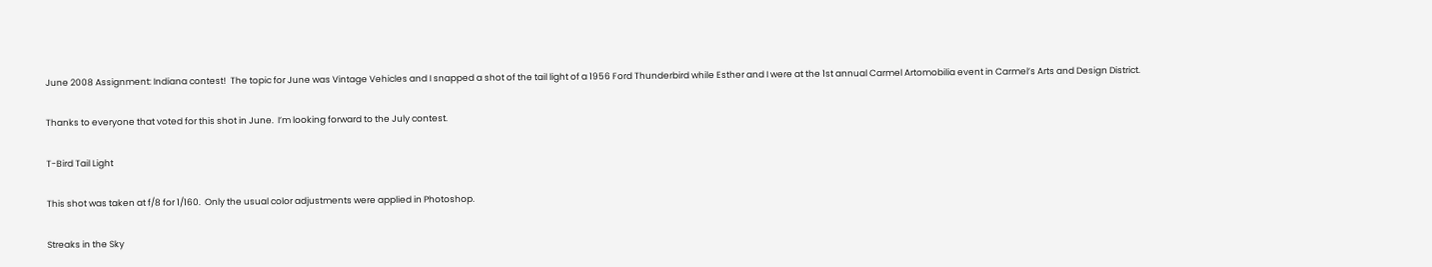June 2008 Assignment: Indiana contest!  The topic for June was Vintage Vehicles and I snapped a shot of the tail light of a 1956 Ford Thunderbird while Esther and I were at the 1st annual Carmel Artomobilia event in Carmel’s Arts and Design District.

Thanks to everyone that voted for this shot in June.  I’m looking forward to the July contest.

T-Bird Tail Light

This shot was taken at f/8 for 1/160.  Only the usual color adjustments were applied in Photoshop.

Streaks in the Sky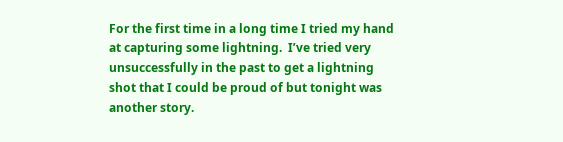For the first time in a long time I tried my hand at capturing some lightning.  I’ve tried very unsuccessfully in the past to get a lightning shot that I could be proud of but tonight was another story.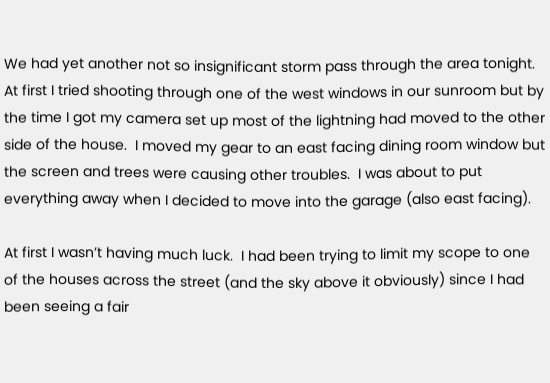We had yet another not so insignificant storm pass through the area tonight.  At first I tried shooting through one of the west windows in our sunroom but by the time I got my camera set up most of the lightning had moved to the other side of the house.  I moved my gear to an east facing dining room window but the screen and trees were causing other troubles.  I was about to put everything away when I decided to move into the garage (also east facing).

At first I wasn’t having much luck.  I had been trying to limit my scope to one of the houses across the street (and the sky above it obviously) since I had been seeing a fair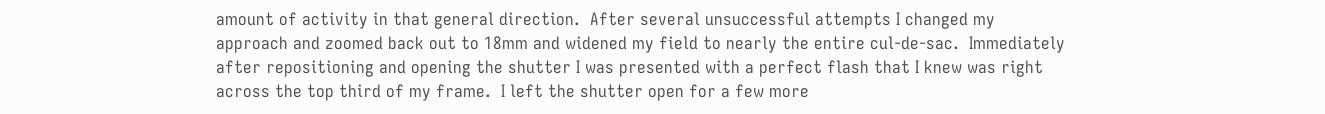amount of activity in that general direction.  After several unsuccessful attempts I changed my approach and zoomed back out to 18mm and widened my field to nearly the entire cul-de-sac.  Immediately after repositioning and opening the shutter I was presented with a perfect flash that I knew was right across the top third of my frame.  I left the shutter open for a few more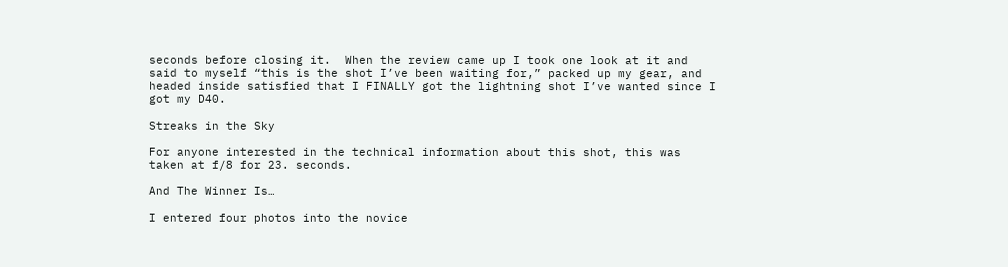seconds before closing it.  When the review came up I took one look at it and said to myself “this is the shot I’ve been waiting for,” packed up my gear, and headed inside satisfied that I FINALLY got the lightning shot I’ve wanted since I got my D40.

Streaks in the Sky

For anyone interested in the technical information about this shot, this was taken at f/8 for 23. seconds.

And The Winner Is…

I entered four photos into the novice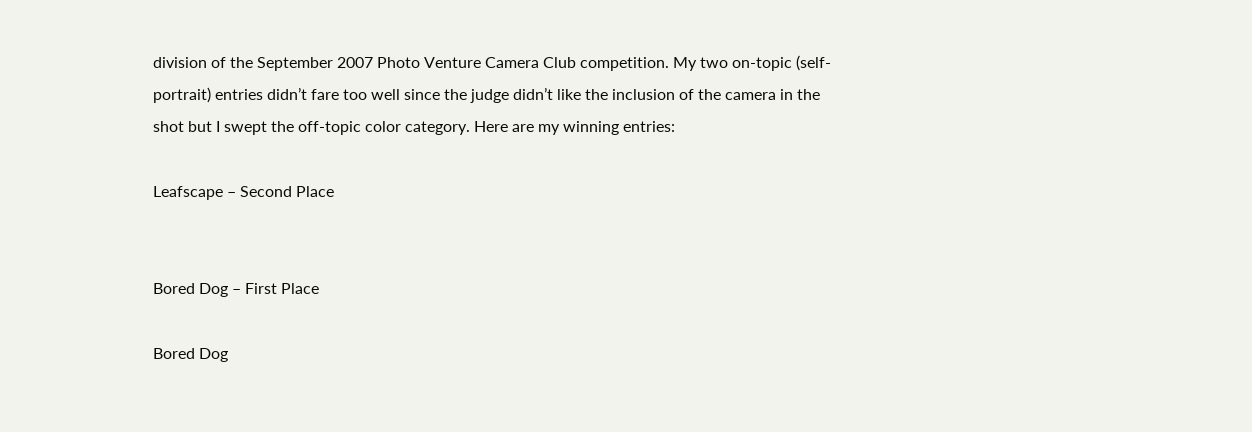division of the September 2007 Photo Venture Camera Club competition. My two on-topic (self-portrait) entries didn’t fare too well since the judge didn’t like the inclusion of the camera in the shot but I swept the off-topic color category. Here are my winning entries:

Leafscape – Second Place


Bored Dog – First Place

Bored Dog